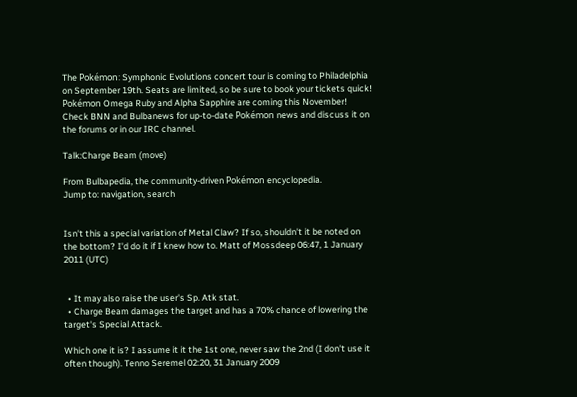The Pokémon: Symphonic Evolutions concert tour is coming to Philadelphia on September 19th. Seats are limited, so be sure to book your tickets quick!
Pokémon Omega Ruby and Alpha Sapphire are coming this November! Check BNN and Bulbanews for up-to-date Pokémon news and discuss it on the forums or in our IRC channel.

Talk:Charge Beam (move)

From Bulbapedia, the community-driven Pokémon encyclopedia.
Jump to: navigation, search


Isn't this a special variation of Metal Claw? If so, shouldn't it be noted on the bottom? I'd do it if I knew how to. Matt of Mossdeep 06:47, 1 January 2011 (UTC)


  • It may also raise the user's Sp. Atk stat.
  • Charge Beam damages the target and has a 70% chance of lowering the target's Special Attack.

Which one it is? I assume it it the 1st one, never saw the 2nd (I don't use it often though). Tenno Seremel 02:20, 31 January 2009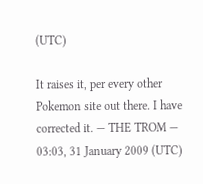(UTC)

It raises it, per every other Pokemon site out there. I have corrected it. — THE TROM — 03:03, 31 January 2009 (UTC)